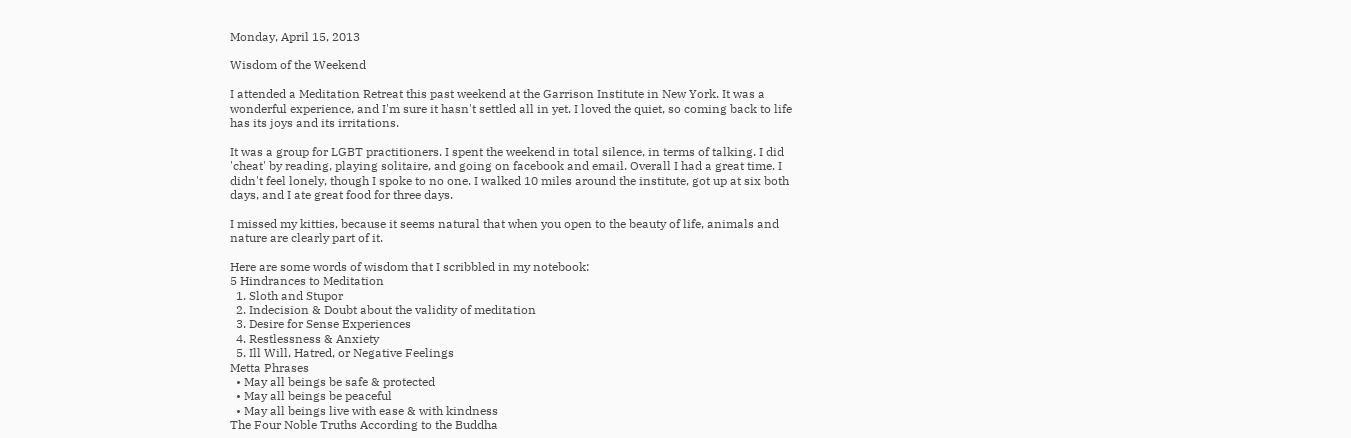Monday, April 15, 2013

Wisdom of the Weekend

I attended a Meditation Retreat this past weekend at the Garrison Institute in New York. It was a wonderful experience, and I'm sure it hasn't settled all in yet. I loved the quiet, so coming back to life has its joys and its irritations.

It was a group for LGBT practitioners. I spent the weekend in total silence, in terms of talking. I did 'cheat' by reading, playing solitaire, and going on facebook and email. Overall I had a great time. I didn't feel lonely, though I spoke to no one. I walked 10 miles around the institute, got up at six both days, and I ate great food for three days.

I missed my kitties, because it seems natural that when you open to the beauty of life, animals and nature are clearly part of it.

Here are some words of wisdom that I scribbled in my notebook:
5 Hindrances to Meditation
  1. Sloth and Stupor
  2. Indecision & Doubt about the validity of meditation
  3. Desire for Sense Experiences
  4. Restlessness & Anxiety
  5. Ill Will, Hatred, or Negative Feelings
Metta Phrases
  • May all beings be safe & protected
  • May all beings be peaceful
  • May all beings live with ease & with kindness
The Four Noble Truths According to the Buddha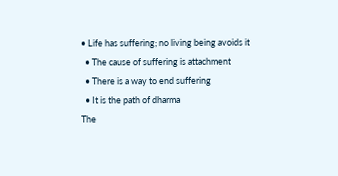• Life has suffering; no living being avoids it
  • The cause of suffering is attachment
  • There is a way to end suffering
  • It is the path of dharma
The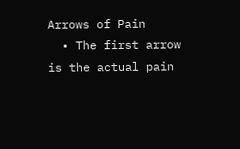Arrows of Pain
  • The first arrow is the actual pain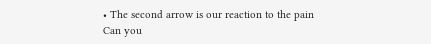• The second arrow is our reaction to the pain
Can you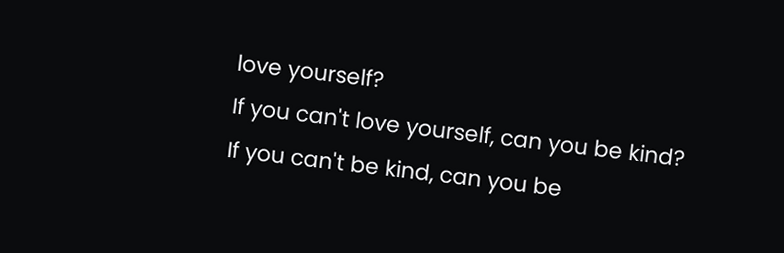love yourself?
If you can't love yourself, can you be kind?
If you can't be kind, can you be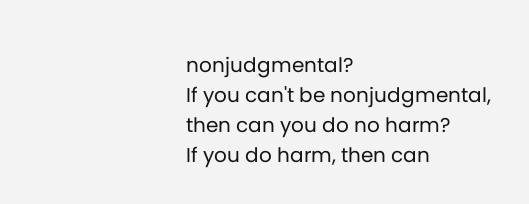nonjudgmental?
If you can't be nonjudgmental, then can you do no harm?
If you do harm, then can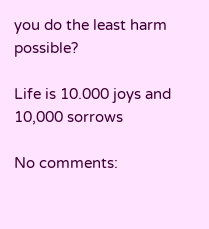you do the least harm possible?

Life is 10.000 joys and 10,000 sorrows

No comments: